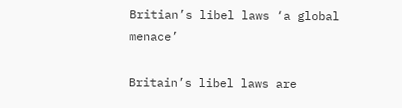Britian’s libel laws ‘a global menace’

Britain’s libel laws are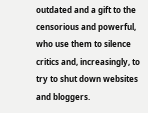outdated and a gift to the censorious and powerful, who use them to silence critics and, increasingly, to try to shut down websites and bloggers.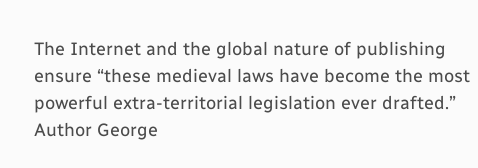The Internet and the global nature of publishing ensure “these medieval laws have become the most powerful extra-territorial legislation ever drafted.” Author George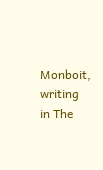Monboit, writing in The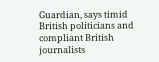Guardian, says timid British politicians and compliant British journalists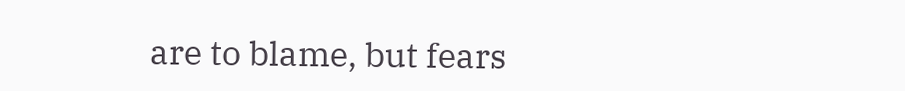are to blame, but fears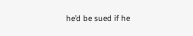he’d be sued if he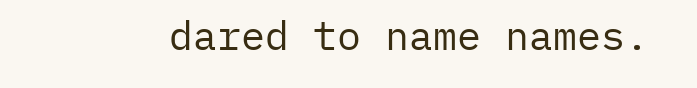dared to name names.